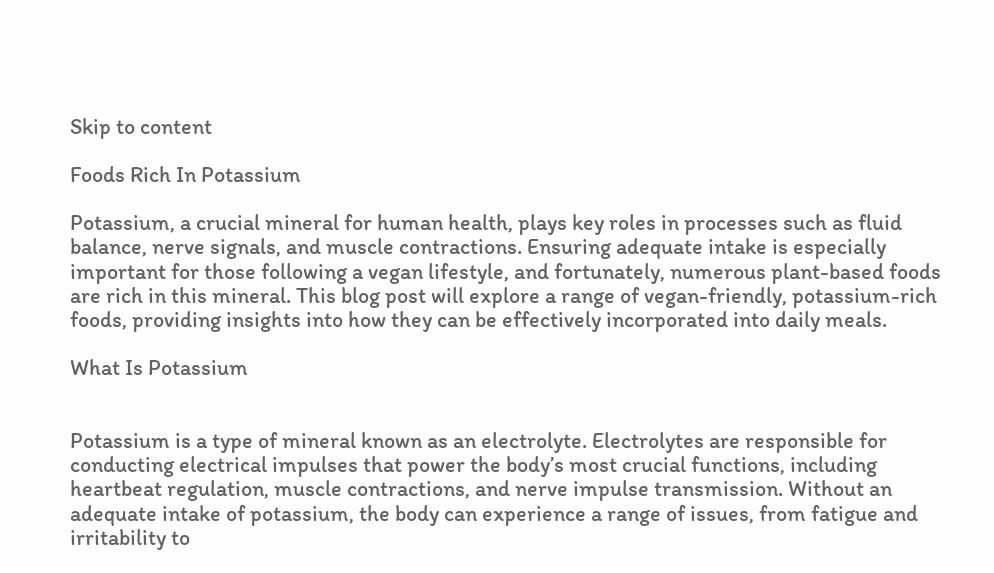Skip to content

Foods Rich In Potassium

Potassium, a crucial mineral for human health, plays key roles in processes such as fluid balance, nerve signals, and muscle contractions. Ensuring adequate intake is especially important for those following a vegan lifestyle, and fortunately, numerous plant-based foods are rich in this mineral. This blog post will explore a range of vegan-friendly, potassium-rich foods, providing insights into how they can be effectively incorporated into daily meals.

What Is Potassium


Potassium is a type of mineral known as an electrolyte. Electrolytes are responsible for conducting electrical impulses that power the body’s most crucial functions, including heartbeat regulation, muscle contractions, and nerve impulse transmission. Without an adequate intake of potassium, the body can experience a range of issues, from fatigue and irritability to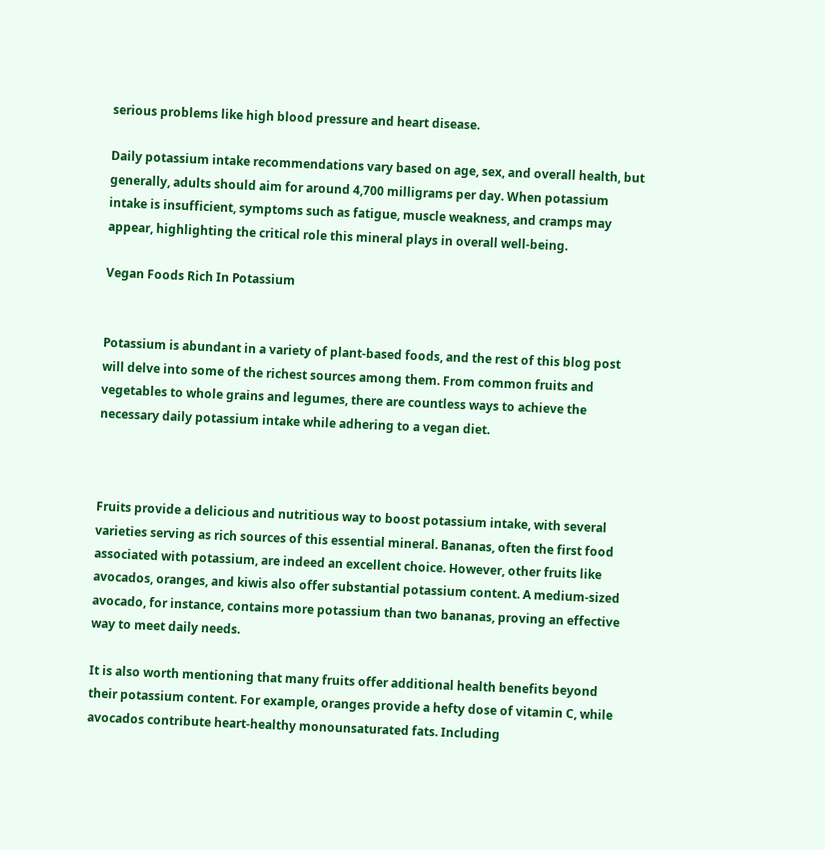serious problems like high blood pressure and heart disease.

Daily potassium intake recommendations vary based on age, sex, and overall health, but generally, adults should aim for around 4,700 milligrams per day. When potassium intake is insufficient, symptoms such as fatigue, muscle weakness, and cramps may appear, highlighting the critical role this mineral plays in overall well-being.

Vegan Foods Rich In Potassium


Potassium is abundant in a variety of plant-based foods, and the rest of this blog post will delve into some of the richest sources among them. From common fruits and vegetables to whole grains and legumes, there are countless ways to achieve the necessary daily potassium intake while adhering to a vegan diet.



Fruits provide a delicious and nutritious way to boost potassium intake, with several varieties serving as rich sources of this essential mineral. Bananas, often the first food associated with potassium, are indeed an excellent choice. However, other fruits like avocados, oranges, and kiwis also offer substantial potassium content. A medium-sized avocado, for instance, contains more potassium than two bananas, proving an effective way to meet daily needs.

It is also worth mentioning that many fruits offer additional health benefits beyond their potassium content. For example, oranges provide a hefty dose of vitamin C, while avocados contribute heart-healthy monounsaturated fats. Including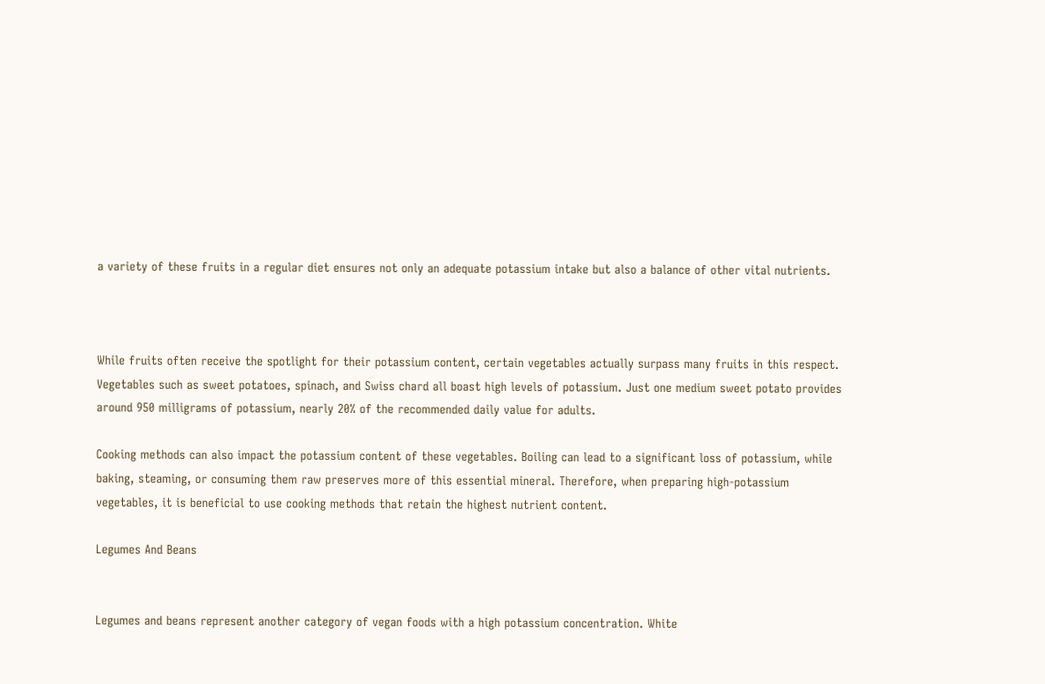a variety of these fruits in a regular diet ensures not only an adequate potassium intake but also a balance of other vital nutrients.



While fruits often receive the spotlight for their potassium content, certain vegetables actually surpass many fruits in this respect. Vegetables such as sweet potatoes, spinach, and Swiss chard all boast high levels of potassium. Just one medium sweet potato provides around 950 milligrams of potassium, nearly 20% of the recommended daily value for adults.

Cooking methods can also impact the potassium content of these vegetables. Boiling can lead to a significant loss of potassium, while baking, steaming, or consuming them raw preserves more of this essential mineral. Therefore, when preparing high-potassium vegetables, it is beneficial to use cooking methods that retain the highest nutrient content.

Legumes And Beans


Legumes and beans represent another category of vegan foods with a high potassium concentration. White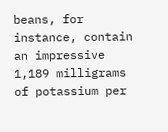beans, for instance, contain an impressive 1,189 milligrams of potassium per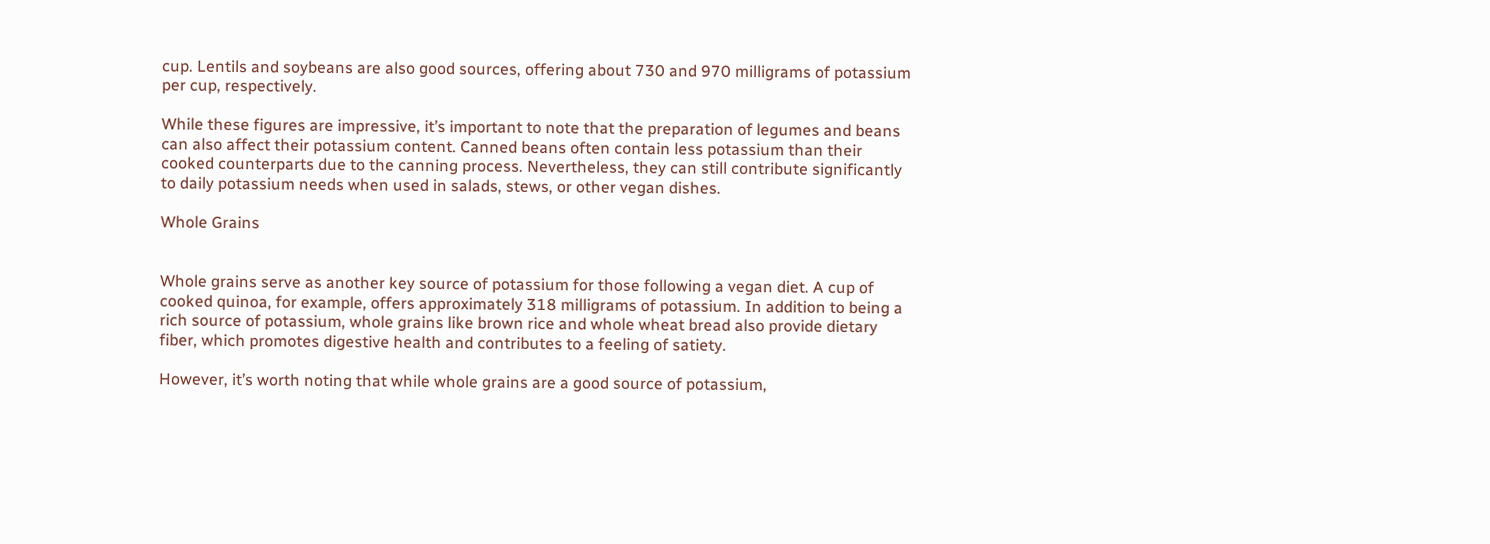cup. Lentils and soybeans are also good sources, offering about 730 and 970 milligrams of potassium per cup, respectively.

While these figures are impressive, it’s important to note that the preparation of legumes and beans can also affect their potassium content. Canned beans often contain less potassium than their cooked counterparts due to the canning process. Nevertheless, they can still contribute significantly to daily potassium needs when used in salads, stews, or other vegan dishes.

Whole Grains


Whole grains serve as another key source of potassium for those following a vegan diet. A cup of cooked quinoa, for example, offers approximately 318 milligrams of potassium. In addition to being a rich source of potassium, whole grains like brown rice and whole wheat bread also provide dietary fiber, which promotes digestive health and contributes to a feeling of satiety.

However, it’s worth noting that while whole grains are a good source of potassium,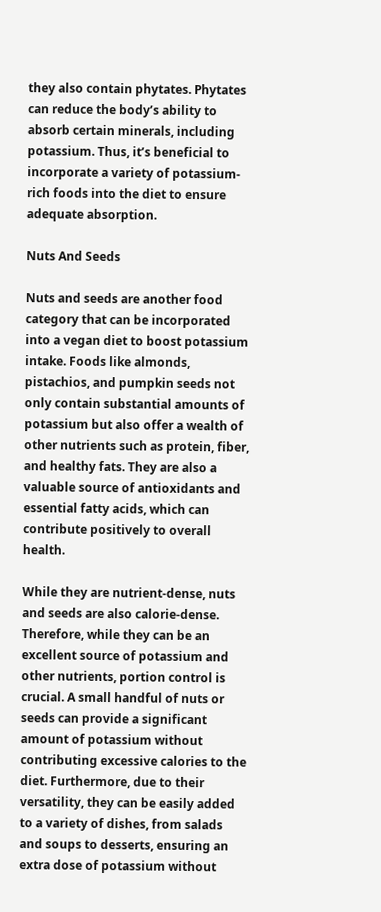they also contain phytates. Phytates can reduce the body’s ability to absorb certain minerals, including potassium. Thus, it’s beneficial to incorporate a variety of potassium-rich foods into the diet to ensure adequate absorption.

Nuts And Seeds

Nuts and seeds are another food category that can be incorporated into a vegan diet to boost potassium intake. Foods like almonds, pistachios, and pumpkin seeds not only contain substantial amounts of potassium but also offer a wealth of other nutrients such as protein, fiber, and healthy fats. They are also a valuable source of antioxidants and essential fatty acids, which can contribute positively to overall health.

While they are nutrient-dense, nuts and seeds are also calorie-dense. Therefore, while they can be an excellent source of potassium and other nutrients, portion control is crucial. A small handful of nuts or seeds can provide a significant amount of potassium without contributing excessive calories to the diet. Furthermore, due to their versatility, they can be easily added to a variety of dishes, from salads and soups to desserts, ensuring an extra dose of potassium without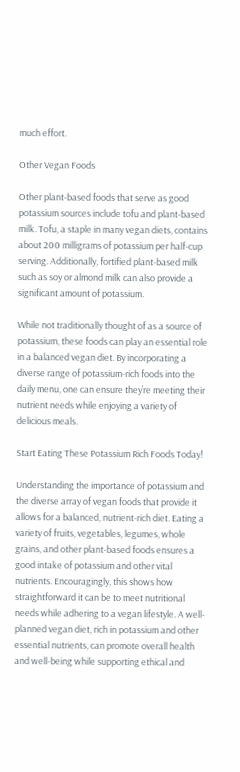much effort.

Other Vegan Foods

Other plant-based foods that serve as good potassium sources include tofu and plant-based milk. Tofu, a staple in many vegan diets, contains about 200 milligrams of potassium per half-cup serving. Additionally, fortified plant-based milk such as soy or almond milk can also provide a significant amount of potassium.

While not traditionally thought of as a source of potassium, these foods can play an essential role in a balanced vegan diet. By incorporating a diverse range of potassium-rich foods into the daily menu, one can ensure they’re meeting their nutrient needs while enjoying a variety of delicious meals.

Start Eating These Potassium Rich Foods Today!

Understanding the importance of potassium and the diverse array of vegan foods that provide it allows for a balanced, nutrient-rich diet. Eating a variety of fruits, vegetables, legumes, whole grains, and other plant-based foods ensures a good intake of potassium and other vital nutrients. Encouragingly, this shows how straightforward it can be to meet nutritional needs while adhering to a vegan lifestyle. A well-planned vegan diet, rich in potassium and other essential nutrients, can promote overall health and well-being while supporting ethical and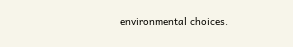environmental choices.